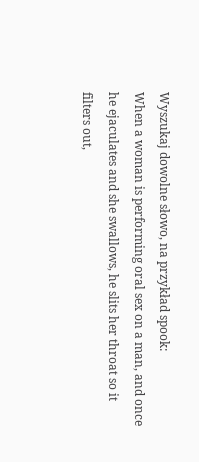Wyszukaj dowolne słowo, na przykład spook:
When a woman is performing oral sex on a man, and once he ejaculates and she swallows, he slits her throat so it filters out,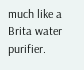much like a Brita water purifier.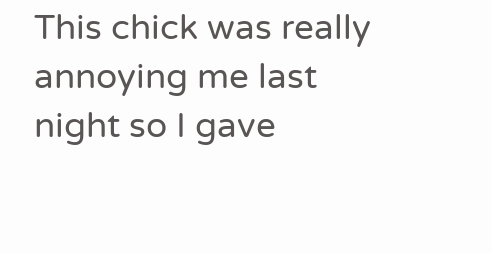This chick was really annoying me last night so I gave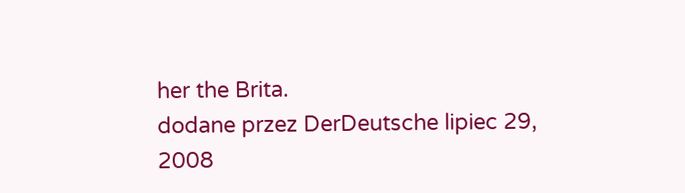her the Brita.
dodane przez DerDeutsche lipiec 29, 2008